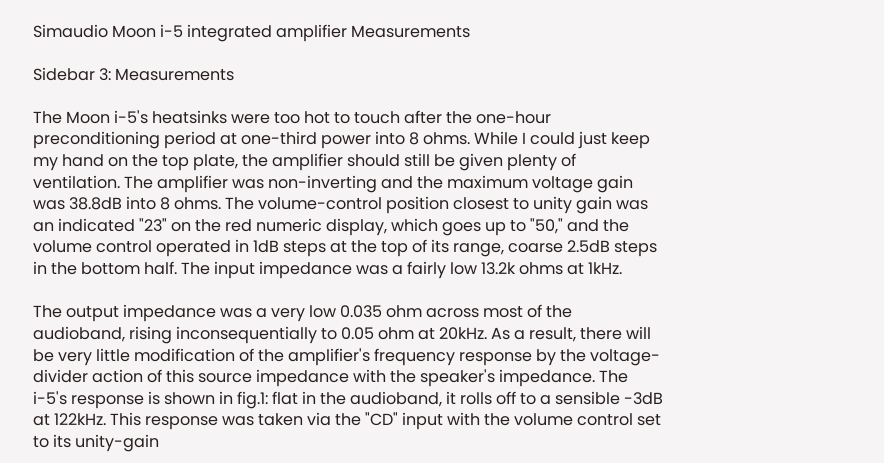Simaudio Moon i-5 integrated amplifier Measurements

Sidebar 3: Measurements

The Moon i-5's heatsinks were too hot to touch after the one-hour preconditioning period at one-third power into 8 ohms. While I could just keep my hand on the top plate, the amplifier should still be given plenty of ventilation. The amplifier was non-inverting and the maximum voltage gain was 38.8dB into 8 ohms. The volume-control position closest to unity gain was an indicated "23" on the red numeric display, which goes up to "50," and the volume control operated in 1dB steps at the top of its range, coarse 2.5dB steps in the bottom half. The input impedance was a fairly low 13.2k ohms at 1kHz.

The output impedance was a very low 0.035 ohm across most of the audioband, rising inconsequentially to 0.05 ohm at 20kHz. As a result, there will be very little modification of the amplifier's frequency response by the voltage-divider action of this source impedance with the speaker's impedance. The i-5's response is shown in fig.1: flat in the audioband, it rolls off to a sensible -3dB at 122kHz. This response was taken via the "CD" input with the volume control set to its unity-gain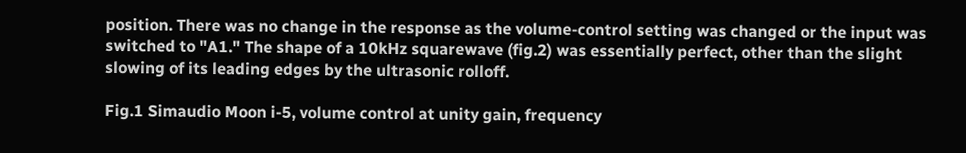position. There was no change in the response as the volume-control setting was changed or the input was switched to "A1." The shape of a 10kHz squarewave (fig.2) was essentially perfect, other than the slight slowing of its leading edges by the ultrasonic rolloff.

Fig.1 Simaudio Moon i-5, volume control at unity gain, frequency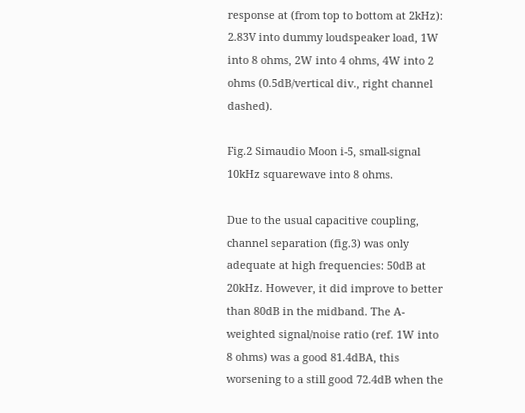response at (from top to bottom at 2kHz): 2.83V into dummy loudspeaker load, 1W into 8 ohms, 2W into 4 ohms, 4W into 2 ohms (0.5dB/vertical div., right channel dashed).

Fig.2 Simaudio Moon i-5, small-signal 10kHz squarewave into 8 ohms.

Due to the usual capacitive coupling, channel separation (fig.3) was only adequate at high frequencies: 50dB at 20kHz. However, it did improve to better than 80dB in the midband. The A-weighted signal/noise ratio (ref. 1W into 8 ohms) was a good 81.4dBA, this worsening to a still good 72.4dB when the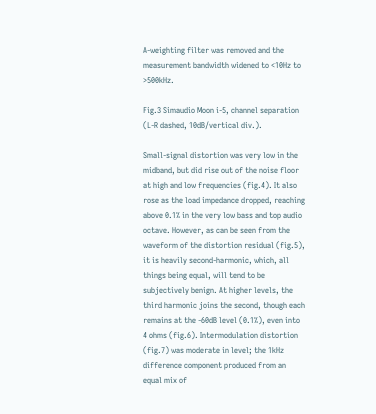A-weighting filter was removed and the measurement bandwidth widened to <10Hz to >500kHz.

Fig.3 Simaudio Moon i-5, channel separation (L-R dashed, 10dB/vertical div.).

Small-signal distortion was very low in the midband, but did rise out of the noise floor at high and low frequencies (fig.4). It also rose as the load impedance dropped, reaching above 0.1% in the very low bass and top audio octave. However, as can be seen from the waveform of the distortion residual (fig.5), it is heavily second-harmonic, which, all things being equal, will tend to be subjectively benign. At higher levels, the third harmonic joins the second, though each remains at the -60dB level (0.1%), even into 4 ohms (fig.6). Intermodulation distortion (fig.7) was moderate in level; the 1kHz difference component produced from an equal mix of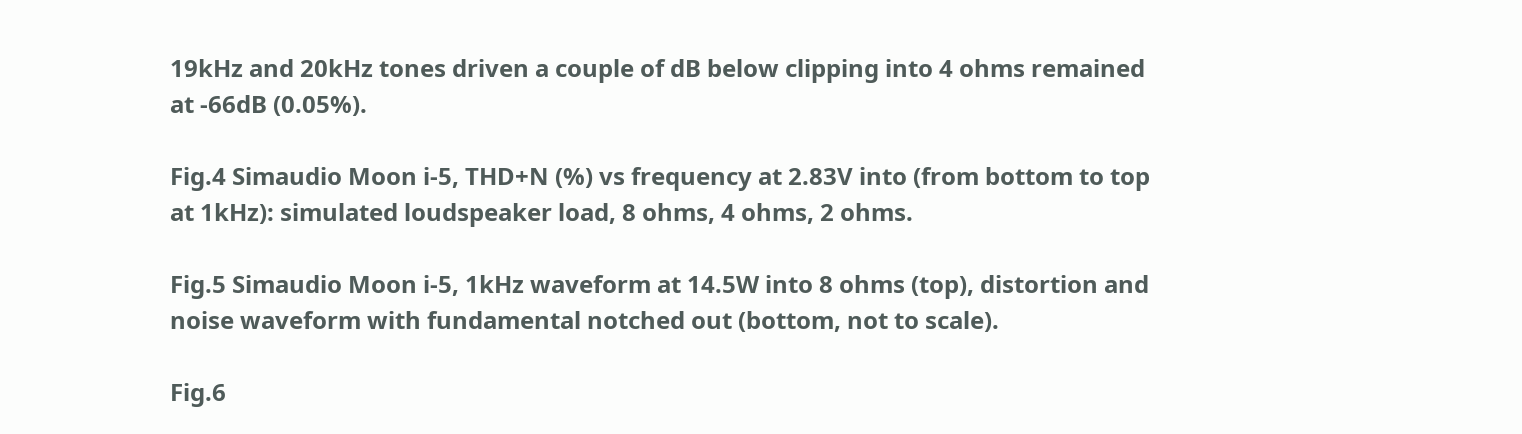19kHz and 20kHz tones driven a couple of dB below clipping into 4 ohms remained at -66dB (0.05%).

Fig.4 Simaudio Moon i-5, THD+N (%) vs frequency at 2.83V into (from bottom to top at 1kHz): simulated loudspeaker load, 8 ohms, 4 ohms, 2 ohms.

Fig.5 Simaudio Moon i-5, 1kHz waveform at 14.5W into 8 ohms (top), distortion and noise waveform with fundamental notched out (bottom, not to scale).

Fig.6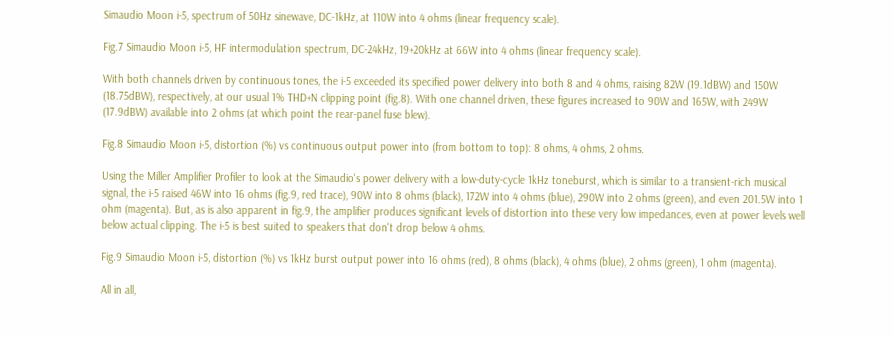Simaudio Moon i-5, spectrum of 50Hz sinewave, DC-1kHz, at 110W into 4 ohms (linear frequency scale).

Fig.7 Simaudio Moon i-5, HF intermodulation spectrum, DC-24kHz, 19+20kHz at 66W into 4 ohms (linear frequency scale).

With both channels driven by continuous tones, the i-5 exceeded its specified power delivery into both 8 and 4 ohms, raising 82W (19.1dBW) and 150W (18.75dBW), respectively, at our usual 1% THD+N clipping point (fig.8). With one channel driven, these figures increased to 90W and 165W, with 249W (17.9dBW) available into 2 ohms (at which point the rear-panel fuse blew).

Fig.8 Simaudio Moon i-5, distortion (%) vs continuous output power into (from bottom to top): 8 ohms, 4 ohms, 2 ohms.

Using the Miller Amplifier Profiler to look at the Simaudio's power delivery with a low-duty-cycle 1kHz toneburst, which is similar to a transient-rich musical signal, the i-5 raised 46W into 16 ohms (fig.9, red trace), 90W into 8 ohms (black), 172W into 4 ohms (blue), 290W into 2 ohms (green), and even 201.5W into 1 ohm (magenta). But, as is also apparent in fig.9, the amplifier produces significant levels of distortion into these very low impedances, even at power levels well below actual clipping. The i-5 is best suited to speakers that don't drop below 4 ohms.

Fig.9 Simaudio Moon i-5, distortion (%) vs 1kHz burst output power into 16 ohms (red), 8 ohms (black), 4 ohms (blue), 2 ohms (green), 1 ohm (magenta).

All in all,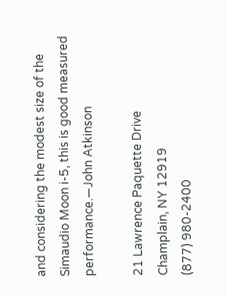and considering the modest size of the Simaudio Moon i-5, this is good measured performance.—John Atkinson

21 Lawrence Paquette Drive
Champlain, NY 12919
(877) 980-2400